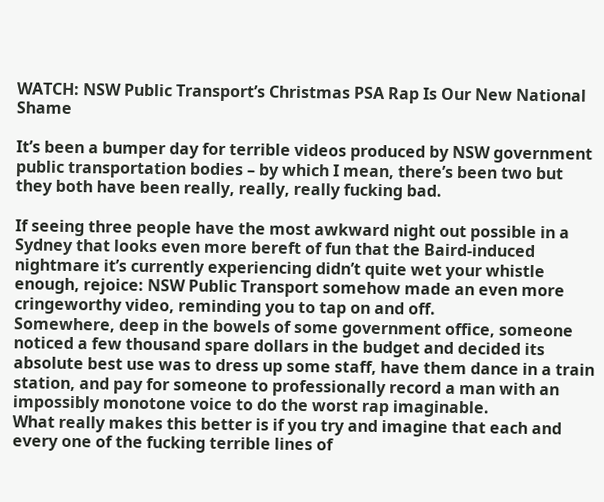WATCH: NSW Public Transport’s Christmas PSA Rap Is Our New National Shame

It’s been a bumper day for terrible videos produced by NSW government public transportation bodies – by which I mean, there’s been two but they both have been really, really, really fucking bad.

If seeing three people have the most awkward night out possible in a Sydney that looks even more bereft of fun that the Baird-induced nightmare it’s currently experiencing didn’t quite wet your whistle enough, rejoice: NSW Public Transport somehow made an even more cringeworthy video, reminding you to tap on and off.
Somewhere, deep in the bowels of some government office, someone noticed a few thousand spare dollars in the budget and decided its absolute best use was to dress up some staff, have them dance in a train station, and pay for someone to professionally record a man with an impossibly monotone voice to do the worst rap imaginable.
What really makes this better is if you try and imagine that each and every one of the fucking terrible lines of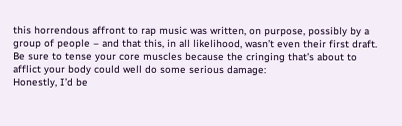this horrendous affront to rap music was written, on purpose, possibly by a group of people – and that this, in all likelihood, wasn’t even their first draft.
Be sure to tense your core muscles because the cringing that’s about to afflict your body could well do some serious damage:
Honestly, I’d be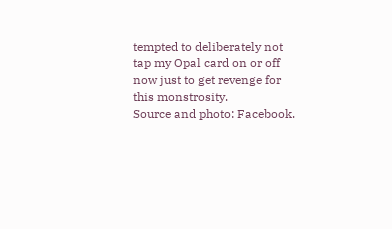tempted to deliberately not tap my Opal card on or off now just to get revenge for this monstrosity.
Source and photo: Facebook.